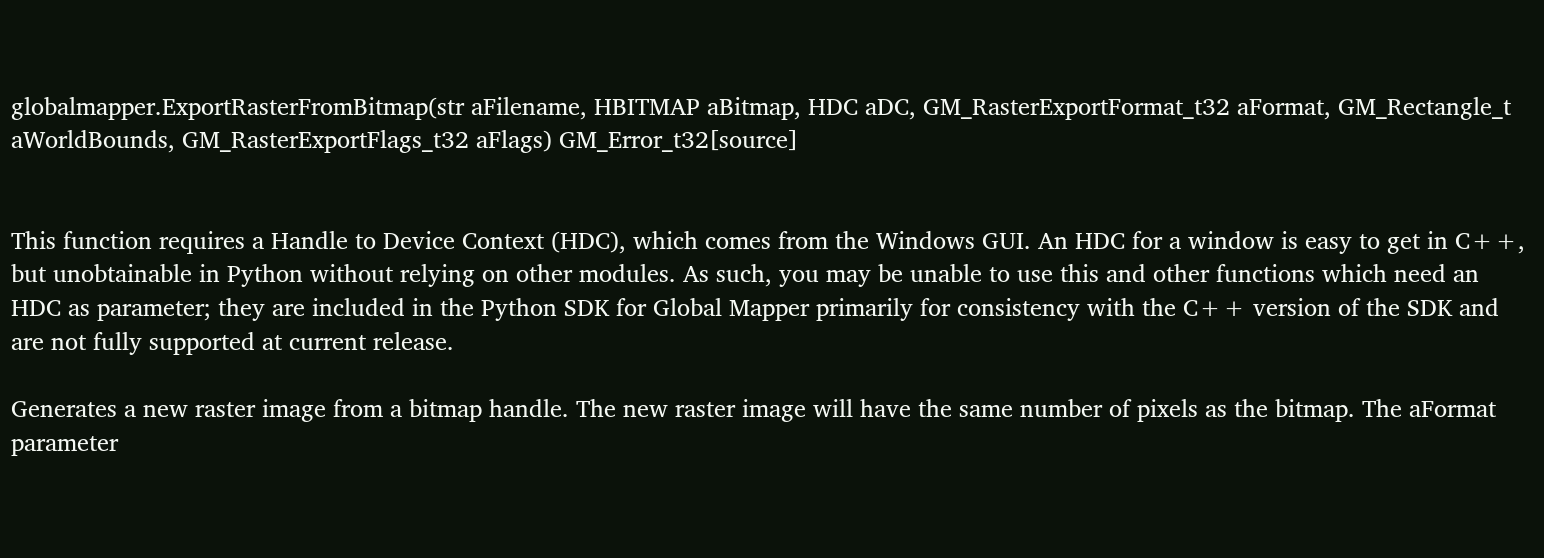globalmapper.ExportRasterFromBitmap(str aFilename, HBITMAP aBitmap, HDC aDC, GM_RasterExportFormat_t32 aFormat, GM_Rectangle_t aWorldBounds, GM_RasterExportFlags_t32 aFlags) GM_Error_t32[source]


This function requires a Handle to Device Context (HDC), which comes from the Windows GUI. An HDC for a window is easy to get in C++, but unobtainable in Python without relying on other modules. As such, you may be unable to use this and other functions which need an HDC as parameter; they are included in the Python SDK for Global Mapper primarily for consistency with the C++ version of the SDK and are not fully supported at current release.

Generates a new raster image from a bitmap handle. The new raster image will have the same number of pixels as the bitmap. The aFormat parameter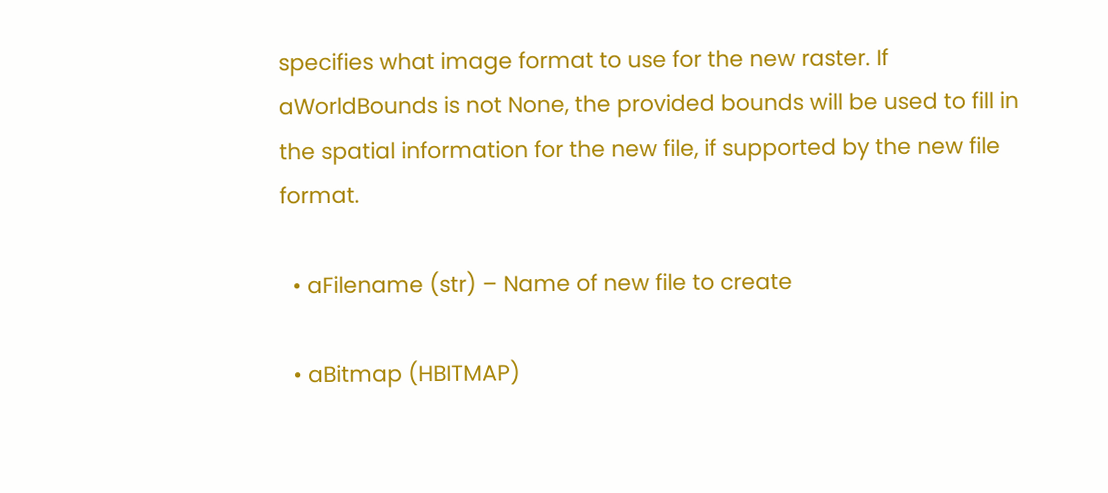specifies what image format to use for the new raster. If aWorldBounds is not None, the provided bounds will be used to fill in the spatial information for the new file, if supported by the new file format.

  • aFilename (str) – Name of new file to create

  • aBitmap (HBITMAP)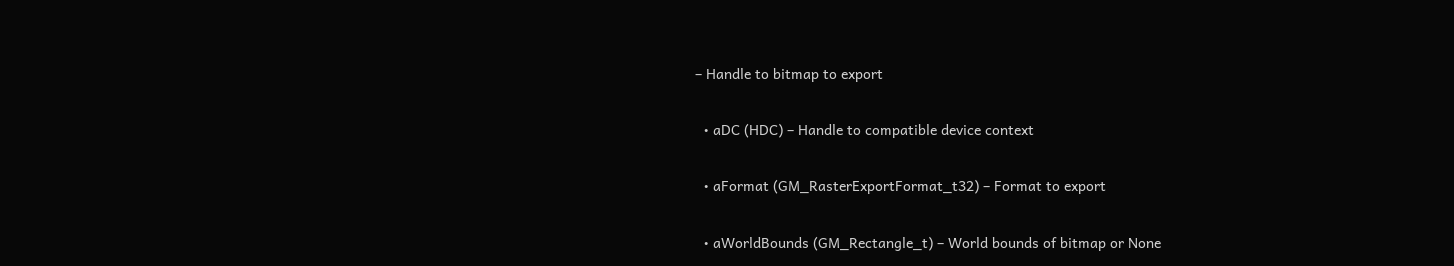– Handle to bitmap to export

  • aDC (HDC) – Handle to compatible device context

  • aFormat (GM_RasterExportFormat_t32) – Format to export

  • aWorldBounds (GM_Rectangle_t) – World bounds of bitmap or None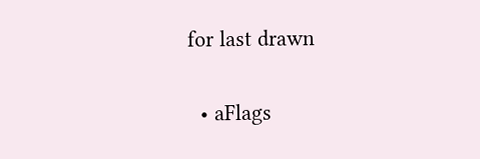for last drawn

  • aFlags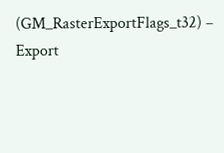(GM_RasterExportFlags_t32) – Export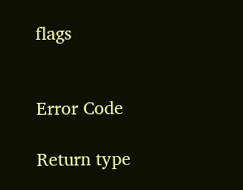flags


Error Code

Return type